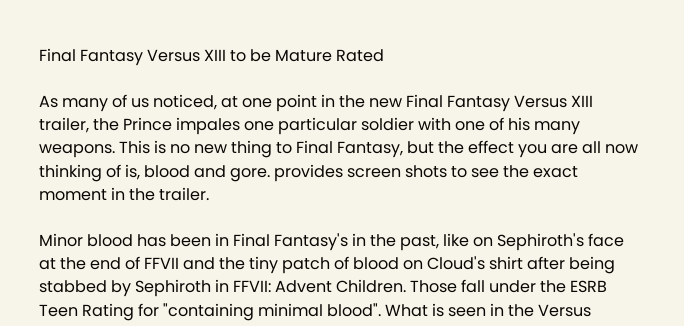Final Fantasy Versus XIII to be Mature Rated

As many of us noticed, at one point in the new Final Fantasy Versus XIII trailer, the Prince impales one particular soldier with one of his many weapons. This is no new thing to Final Fantasy, but the effect you are all now thinking of is, blood and gore. provides screen shots to see the exact moment in the trailer.

Minor blood has been in Final Fantasy's in the past, like on Sephiroth's face at the end of FFVII and the tiny patch of blood on Cloud's shirt after being stabbed by Sephiroth in FFVII: Advent Children. Those fall under the ESRB Teen Rating for "containing minimal blood". What is seen in the Versus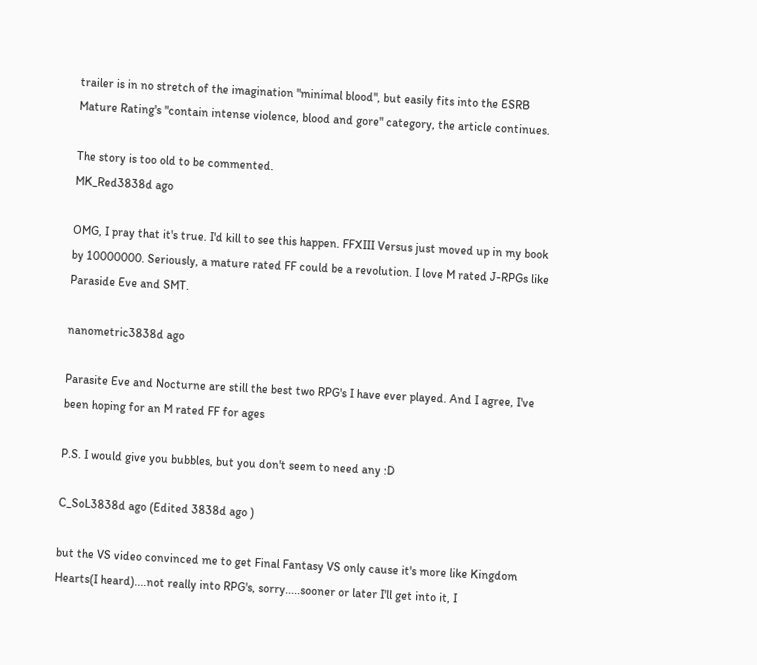trailer is in no stretch of the imagination "minimal blood", but easily fits into the ESRB Mature Rating's "contain intense violence, blood and gore" category, the article continues.

The story is too old to be commented.
MK_Red3838d ago

OMG, I pray that it's true. I'd kill to see this happen. FFXIII Versus just moved up in my book by 10000000. Seriously, a mature rated FF could be a revolution. I love M rated J-RPGs like Paraside Eve and SMT.

nanometric3838d ago

Parasite Eve and Nocturne are still the best two RPG's I have ever played. And I agree, I've been hoping for an M rated FF for ages

P.S. I would give you bubbles, but you don't seem to need any :D

C_SoL3838d ago (Edited 3838d ago )

but the VS video convinced me to get Final Fantasy VS only cause it's more like Kingdom Hearts(I heard)....not really into RPG's, sorry.....sooner or later I'll get into it, I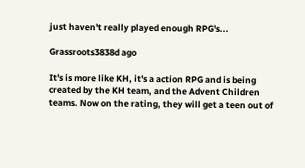just haven't really played enough RPG's...

Grassroots3838d ago

It's is more like KH, it's a action RPG and is being created by the KH team, and the Advent Children teams. Now on the rating, they will get a teen out of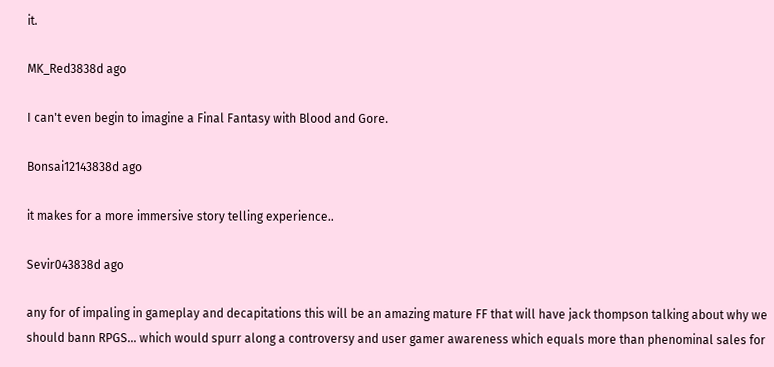it.

MK_Red3838d ago

I can't even begin to imagine a Final Fantasy with Blood and Gore.

Bonsai12143838d ago

it makes for a more immersive story telling experience..

Sevir043838d ago

any for of impaling in gameplay and decapitations this will be an amazing mature FF that will have jack thompson talking about why we should bann RPGS... which would spurr along a controversy and user gamer awareness which equals more than phenominal sales for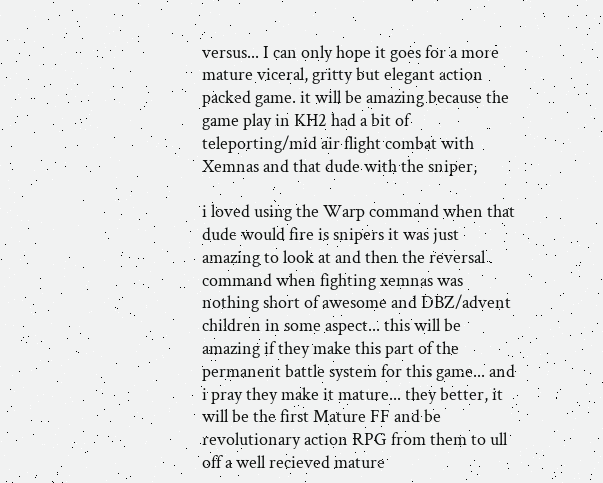versus... I can only hope it goes for a more mature viceral, gritty but elegant action packed game. it will be amazing because the game play in KH2 had a bit of teleporting/mid air flight combat with Xemnas and that dude with the sniper,

i loved using the Warp command when that dude would fire is snipers it was just amazing to look at and then the reversal command when fighting xemnas was nothing short of awesome and DBZ/advent children in some aspect... this will be amazing if they make this part of the permanent battle system for this game... and i pray they make it mature... they better, it will be the first Mature FF and be revolutionary action RPG from them to ull off a well recieved mature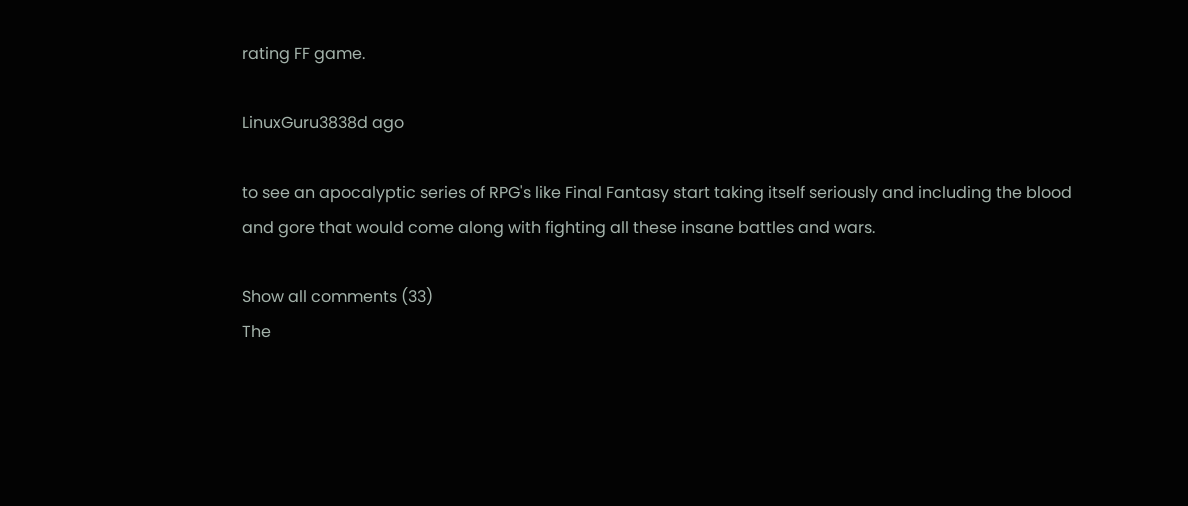rating FF game.

LinuxGuru3838d ago

to see an apocalyptic series of RPG's like Final Fantasy start taking itself seriously and including the blood and gore that would come along with fighting all these insane battles and wars.

Show all comments (33)
The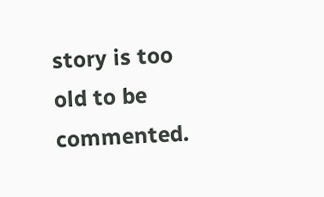story is too old to be commented.